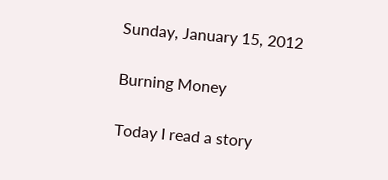Sunday, January 15, 2012

Burning Money

Today I read a story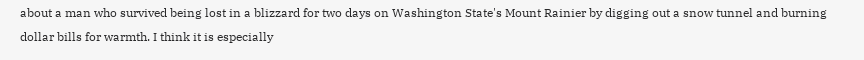about a man who survived being lost in a blizzard for two days on Washington State's Mount Rainier by digging out a snow tunnel and burning dollar bills for warmth. I think it is especially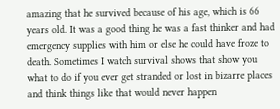amazing that he survived because of his age, which is 66 years old. It was a good thing he was a fast thinker and had emergency supplies with him or else he could have froze to death. Sometimes I watch survival shows that show you what to do if you ever get stranded or lost in bizarre places and think things like that would never happen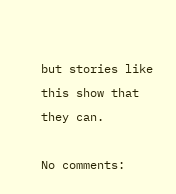but stories like this show that they can.

No comments: